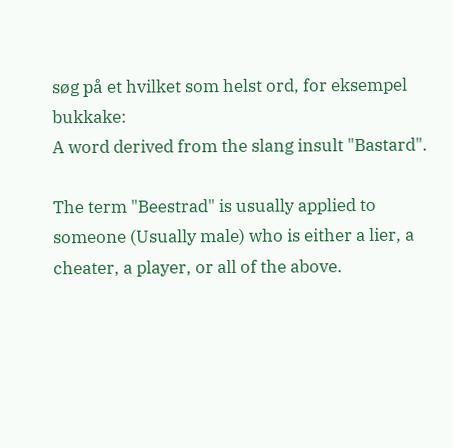søg på et hvilket som helst ord, for eksempel bukkake:
A word derived from the slang insult "Bastard".

The term "Beestrad" is usually applied to someone (Usually male) who is either a lier, a cheater, a player, or all of the above.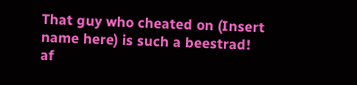That guy who cheated on (Insert name here) is such a beestrad!
af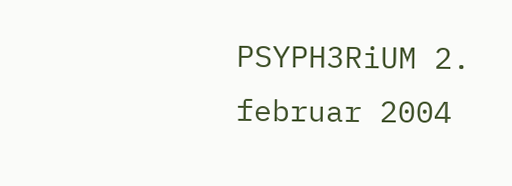PSYPH3RiUM 2. februar 2004